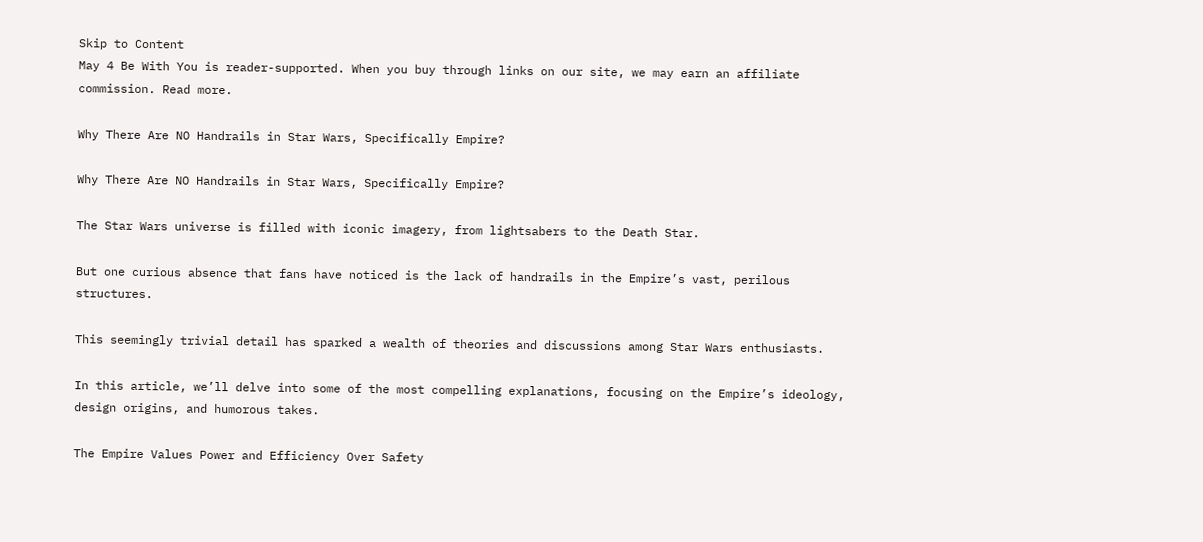Skip to Content
May 4 Be With You is reader-supported. When you buy through links on our site, we may earn an affiliate commission. Read more.

Why There Are NO Handrails in Star Wars, Specifically Empire?

Why There Are NO Handrails in Star Wars, Specifically Empire?

The Star Wars universe is filled with iconic imagery, from lightsabers to the Death Star.

But one curious absence that fans have noticed is the lack of handrails in the Empire’s vast, perilous structures.

This seemingly trivial detail has sparked a wealth of theories and discussions among Star Wars enthusiasts.

In this article, we’ll delve into some of the most compelling explanations, focusing on the Empire’s ideology, design origins, and humorous takes.

The Empire Values Power and Efficiency Over Safety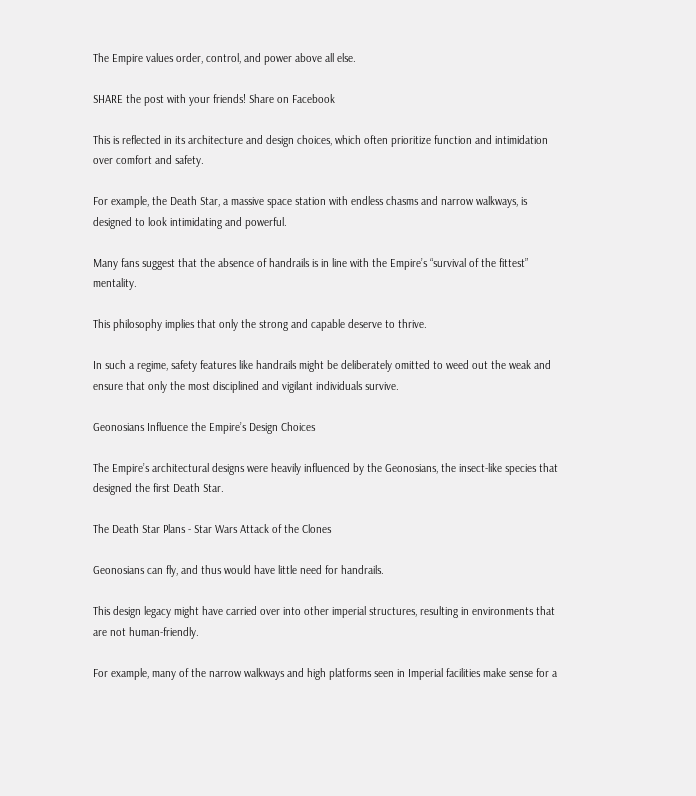The Empire values order, control, and power above all else.

SHARE the post with your friends! Share on Facebook

This is reflected in its architecture and design choices, which often prioritize function and intimidation over comfort and safety.

For example, the Death Star, a massive space station with endless chasms and narrow walkways, is designed to look intimidating and powerful.

Many fans suggest that the absence of handrails is in line with the Empire’s “survival of the fittest” mentality.

This philosophy implies that only the strong and capable deserve to thrive.

In such a regime, safety features like handrails might be deliberately omitted to weed out the weak and ensure that only the most disciplined and vigilant individuals survive.

Geonosians Influence the Empire’s Design Choices

The Empire’s architectural designs were heavily influenced by the Geonosians, the insect-like species that designed the first Death Star.

The Death Star Plans - Star Wars Attack of the Clones

Geonosians can fly, and thus would have little need for handrails.

This design legacy might have carried over into other imperial structures, resulting in environments that are not human-friendly.

For example, many of the narrow walkways and high platforms seen in Imperial facilities make sense for a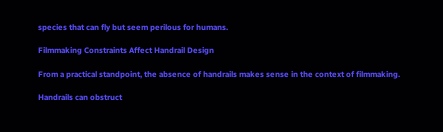species that can fly but seem perilous for humans.

Filmmaking Constraints Affect Handrail Design

From a practical standpoint, the absence of handrails makes sense in the context of filmmaking.

Handrails can obstruct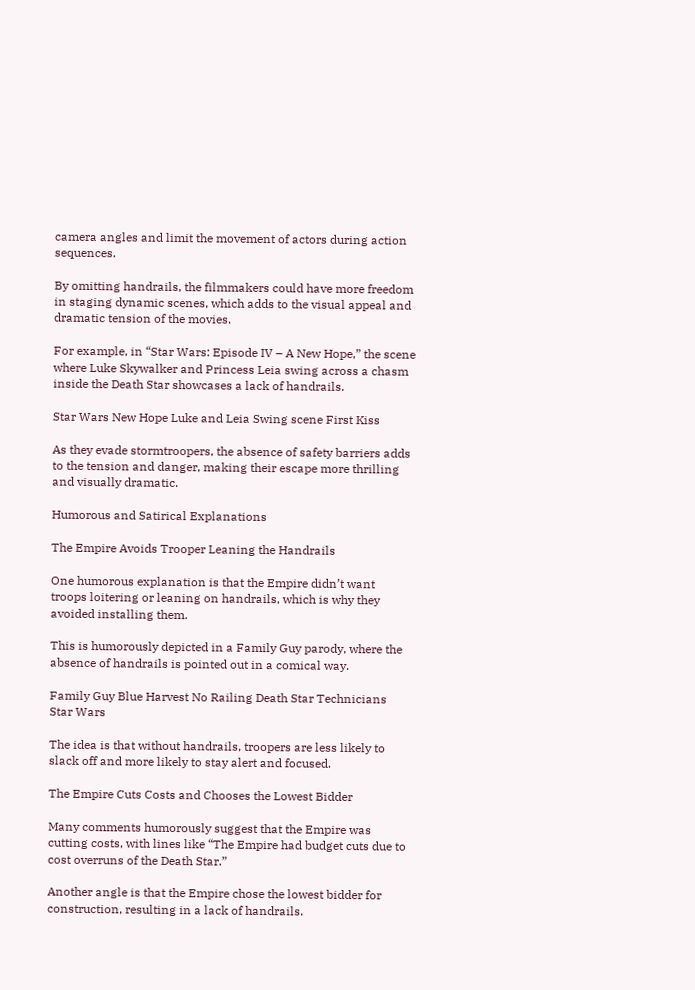camera angles and limit the movement of actors during action sequences.

By omitting handrails, the filmmakers could have more freedom in staging dynamic scenes, which adds to the visual appeal and dramatic tension of the movies.

For example, in “Star Wars: Episode IV – A New Hope,” the scene where Luke Skywalker and Princess Leia swing across a chasm inside the Death Star showcases a lack of handrails.

Star Wars New Hope Luke and Leia Swing scene First Kiss

As they evade stormtroopers, the absence of safety barriers adds to the tension and danger, making their escape more thrilling and visually dramatic.

Humorous and Satirical Explanations

The Empire Avoids Trooper Leaning the Handrails

One humorous explanation is that the Empire didn’t want troops loitering or leaning on handrails, which is why they avoided installing them.

This is humorously depicted in a Family Guy parody, where the absence of handrails is pointed out in a comical way.

Family Guy Blue Harvest No Railing Death Star Technicians Star Wars

The idea is that without handrails, troopers are less likely to slack off and more likely to stay alert and focused.

The Empire Cuts Costs and Chooses the Lowest Bidder

Many comments humorously suggest that the Empire was cutting costs, with lines like “The Empire had budget cuts due to cost overruns of the Death Star.”

Another angle is that the Empire chose the lowest bidder for construction, resulting in a lack of handrails.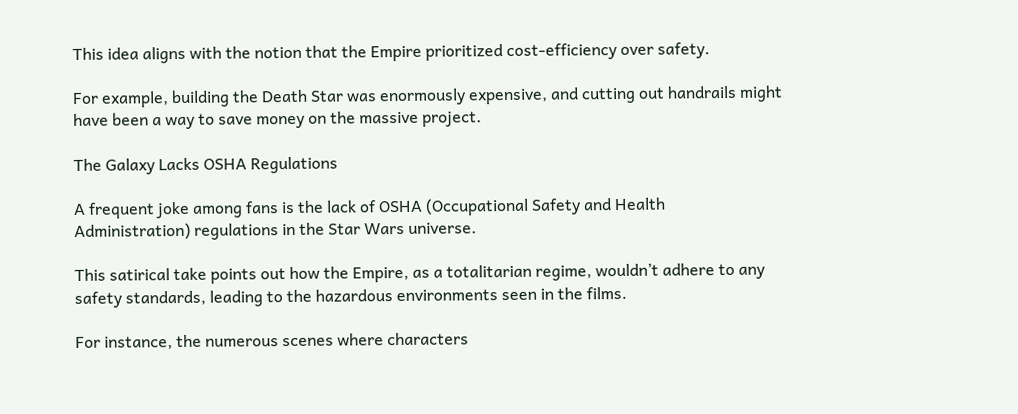This idea aligns with the notion that the Empire prioritized cost-efficiency over safety.

For example, building the Death Star was enormously expensive, and cutting out handrails might have been a way to save money on the massive project.

The Galaxy Lacks OSHA Regulations

A frequent joke among fans is the lack of OSHA (Occupational Safety and Health Administration) regulations in the Star Wars universe.

This satirical take points out how the Empire, as a totalitarian regime, wouldn’t adhere to any safety standards, leading to the hazardous environments seen in the films.

For instance, the numerous scenes where characters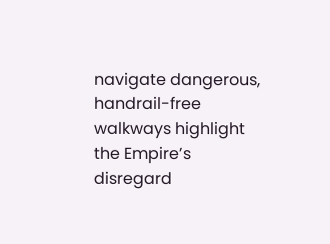navigate dangerous, handrail-free walkways highlight the Empire’s disregard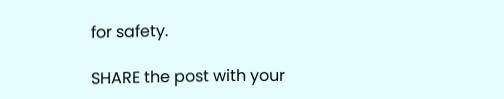for safety.

SHARE the post with your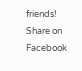friends! Share on Facebook